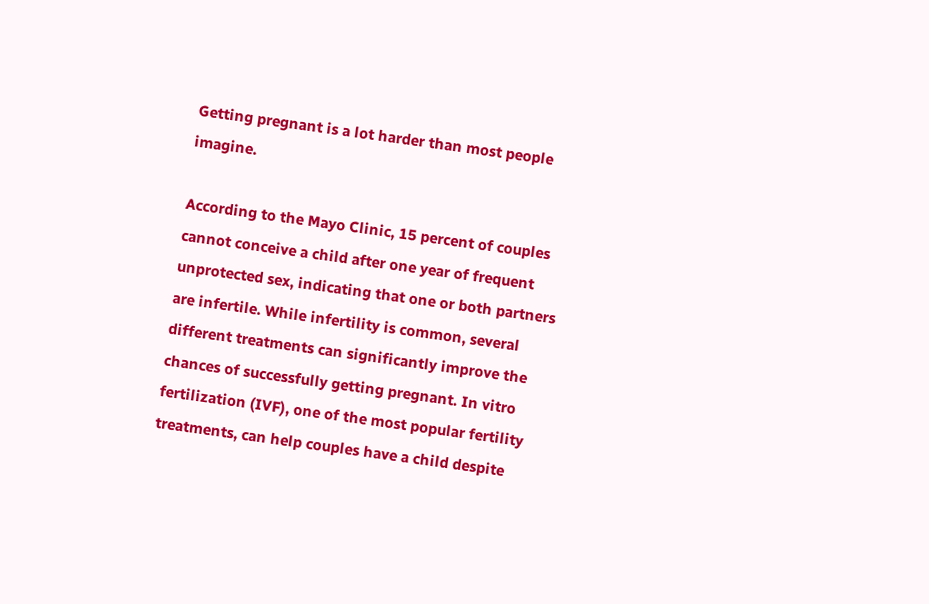Getting pregnant is a lot harder than most people imagine.

According to the Mayo Clinic, 15 percent of couples cannot conceive a child after one year of frequent unprotected sex, indicating that one or both partners are infertile. While infertility is common, several different treatments can significantly improve the chances of successfully getting pregnant. In vitro fertilization (IVF), one of the most popular fertility treatments, can help couples have a child despite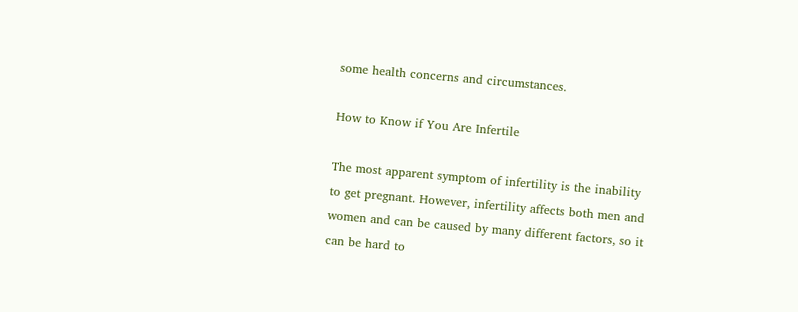some health concerns and circumstances.

How to Know if You Are Infertile

The most apparent symptom of infertility is the inability to get pregnant. However, infertility affects both men and women and can be caused by many different factors, so it can be hard to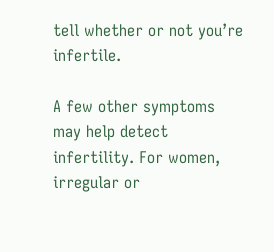tell whether or not you’re infertile.

A few other symptoms may help detect infertility. For women, irregular or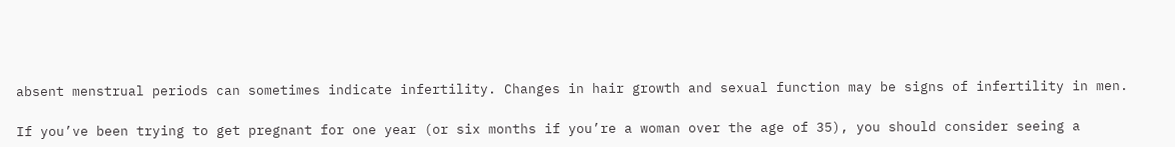absent menstrual periods can sometimes indicate infertility. Changes in hair growth and sexual function may be signs of infertility in men.

If you’ve been trying to get pregnant for one year (or six months if you’re a woman over the age of 35), you should consider seeing a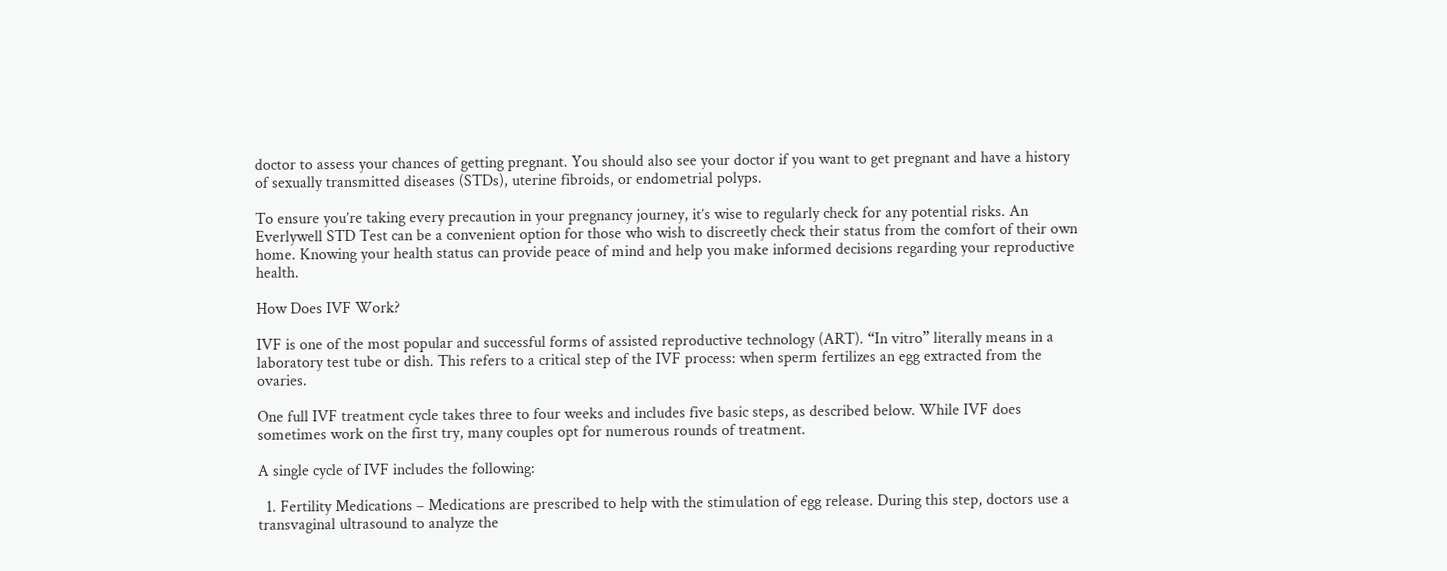doctor to assess your chances of getting pregnant. You should also see your doctor if you want to get pregnant and have a history of sexually transmitted diseases (STDs), uterine fibroids, or endometrial polyps.

To ensure you’re taking every precaution in your pregnancy journey, it’s wise to regularly check for any potential risks. An Everlywell STD Test can be a convenient option for those who wish to discreetly check their status from the comfort of their own home. Knowing your health status can provide peace of mind and help you make informed decisions regarding your reproductive health.

How Does IVF Work?

IVF is one of the most popular and successful forms of assisted reproductive technology (ART). “In vitro” literally means in a laboratory test tube or dish. This refers to a critical step of the IVF process: when sperm fertilizes an egg extracted from the ovaries.

One full IVF treatment cycle takes three to four weeks and includes five basic steps, as described below. While IVF does sometimes work on the first try, many couples opt for numerous rounds of treatment.

A single cycle of IVF includes the following:

  1. Fertility Medications – Medications are prescribed to help with the stimulation of egg release. During this step, doctors use a transvaginal ultrasound to analyze the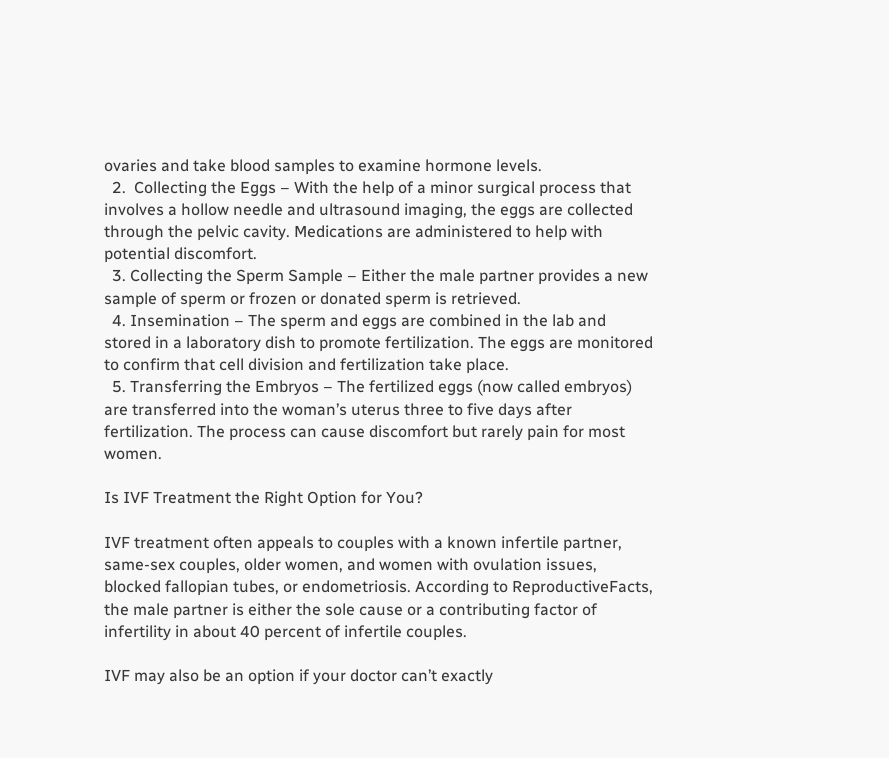ovaries and take blood samples to examine hormone levels.
  2.  Collecting the Eggs – With the help of a minor surgical process that involves a hollow needle and ultrasound imaging, the eggs are collected through the pelvic cavity. Medications are administered to help with potential discomfort.
  3. Collecting the Sperm Sample – Either the male partner provides a new sample of sperm or frozen or donated sperm is retrieved.
  4. Insemination – The sperm and eggs are combined in the lab and stored in a laboratory dish to promote fertilization. The eggs are monitored to confirm that cell division and fertilization take place.
  5. Transferring the Embryos – The fertilized eggs (now called embryos) are transferred into the woman’s uterus three to five days after fertilization. The process can cause discomfort but rarely pain for most women.

Is IVF Treatment the Right Option for You?

IVF treatment often appeals to couples with a known infertile partner, same-sex couples, older women, and women with ovulation issues, blocked fallopian tubes, or endometriosis. According to ReproductiveFacts, the male partner is either the sole cause or a contributing factor of infertility in about 40 percent of infertile couples.

IVF may also be an option if your doctor can’t exactly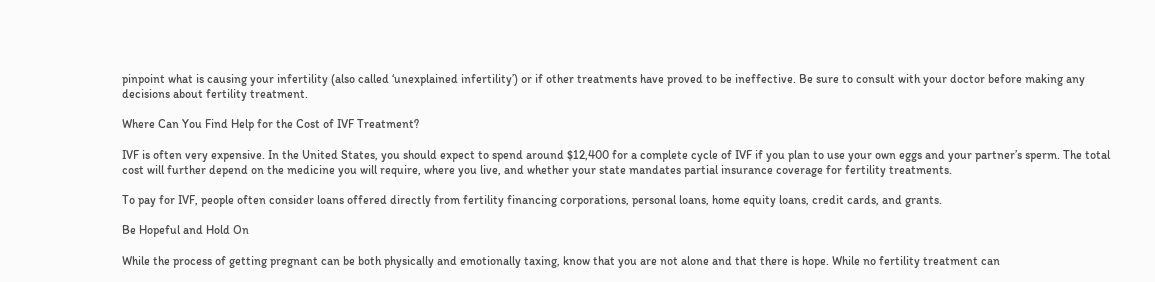pinpoint what is causing your infertility (also called ‘unexplained infertility’) or if other treatments have proved to be ineffective. Be sure to consult with your doctor before making any decisions about fertility treatment.

Where Can You Find Help for the Cost of IVF Treatment?

IVF is often very expensive. In the United States, you should expect to spend around $12,400 for a complete cycle of IVF if you plan to use your own eggs and your partner’s sperm. The total cost will further depend on the medicine you will require, where you live, and whether your state mandates partial insurance coverage for fertility treatments.

To pay for IVF, people often consider loans offered directly from fertility financing corporations, personal loans, home equity loans, credit cards, and grants.

Be Hopeful and Hold On

While the process of getting pregnant can be both physically and emotionally taxing, know that you are not alone and that there is hope. While no fertility treatment can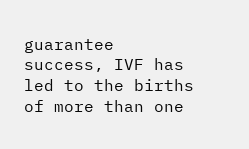guarantee success, IVF has led to the births of more than one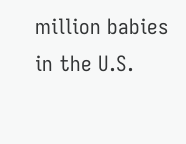million babies in the U.S.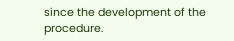since the development of the procedure.